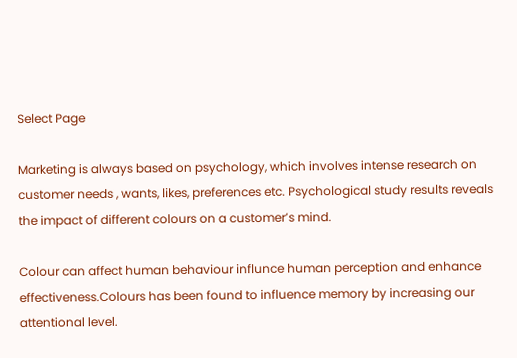Select Page

Marketing is always based on psychology, which involves intense research on customer needs , wants, likes, preferences etc. Psychological study results reveals the impact of different colours on a customer’s mind.

Colour can affect human behaviour influnce human perception and enhance effectiveness.Colours has been found to influence memory by increasing our attentional level.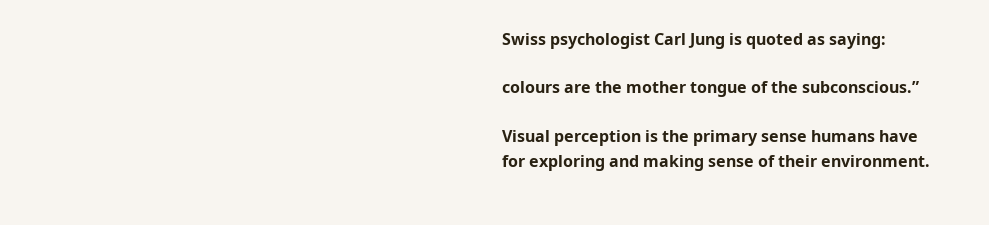Swiss psychologist Carl Jung is quoted as saying:

colours are the mother tongue of the subconscious.”

Visual perception is the primary sense humans have for exploring and making sense of their environment.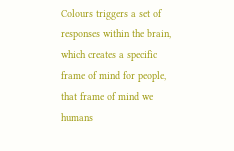Colours triggers a set of responses within the brain, which creates a specific frame of mind for people, that frame of mind we humans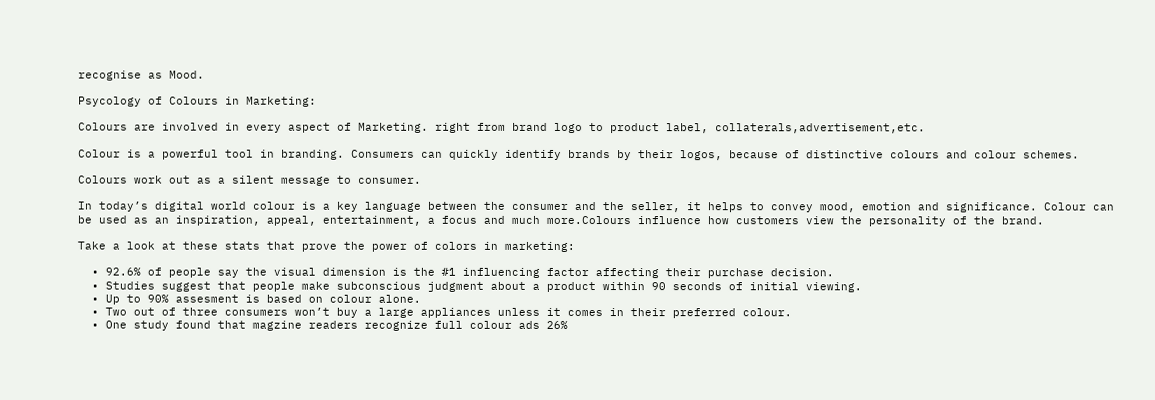recognise as Mood.

Psycology of Colours in Marketing:

Colours are involved in every aspect of Marketing. right from brand logo to product label, collaterals,advertisement,etc.

Colour is a powerful tool in branding. Consumers can quickly identify brands by their logos, because of distinctive colours and colour schemes.

Colours work out as a silent message to consumer.

In today’s digital world colour is a key language between the consumer and the seller, it helps to convey mood, emotion and significance. Colour can be used as an inspiration, appeal, entertainment, a focus and much more.Colours influence how customers view the personality of the brand.

Take a look at these stats that prove the power of colors in marketing:

  • 92.6% of people say the visual dimension is the #1 influencing factor affecting their purchase decision.
  • Studies suggest that people make subconscious judgment about a product within 90 seconds of initial viewing.
  • Up to 90% assesment is based on colour alone.
  • Two out of three consumers won’t buy a large appliances unless it comes in their preferred colour.
  • One study found that magzine readers recognize full colour ads 26%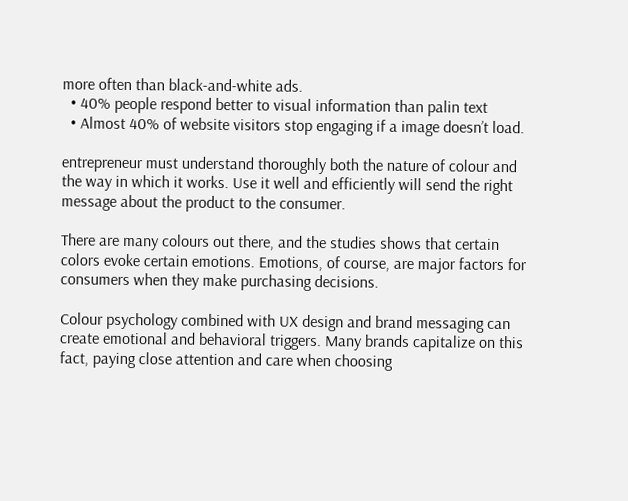more often than black-and-white ads.
  • 40% people respond better to visual information than palin text
  • Almost 40% of website visitors stop engaging if a image doesn’t load.

entrepreneur must understand thoroughly both the nature of colour and the way in which it works. Use it well and efficiently will send the right message about the product to the consumer.

There are many colours out there, and the studies shows that certain colors evoke certain emotions. Emotions, of course, are major factors for consumers when they make purchasing decisions.

Colour psychology combined with UX design and brand messaging can create emotional and behavioral triggers. Many brands capitalize on this fact, paying close attention and care when choosing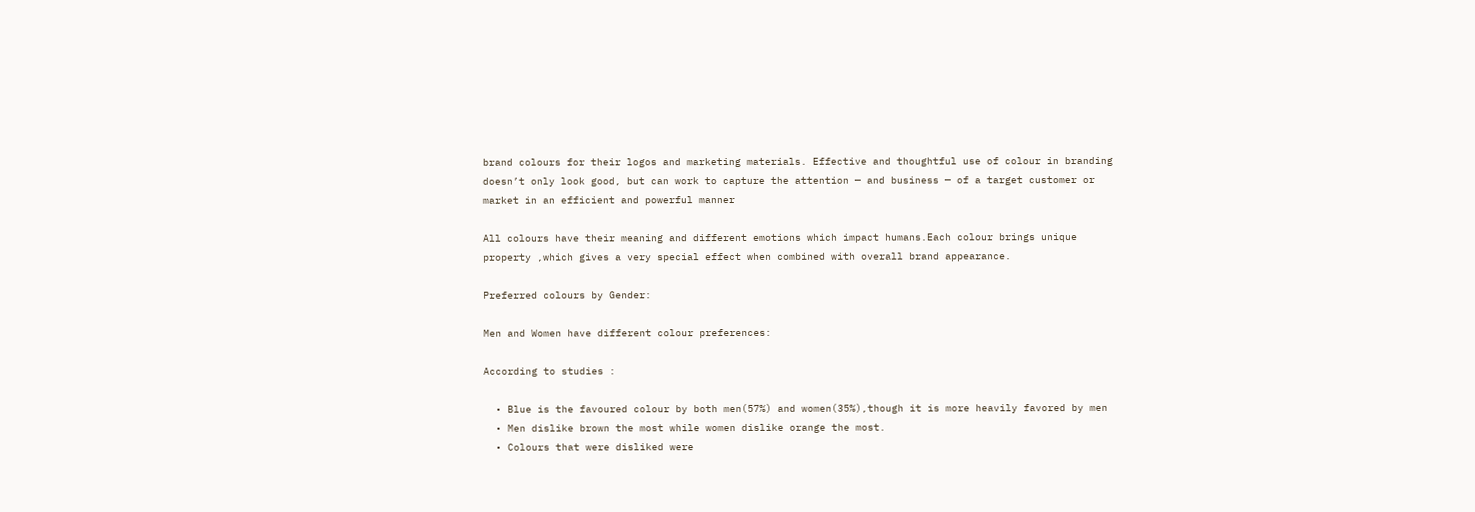brand colours for their logos and marketing materials. Effective and thoughtful use of colour in branding doesn’t only look good, but can work to capture the attention — and business — of a target customer or market in an efficient and powerful manner

All colours have their meaning and different emotions which impact humans.Each colour brings unique property ,which gives a very special effect when combined with overall brand appearance.

Preferred colours by Gender:

Men and Women have different colour preferences:

According to studies :

  • Blue is the favoured colour by both men(57%) and women(35%),though it is more heavily favored by men
  • Men dislike brown the most while women dislike orange the most.
  • Colours that were disliked were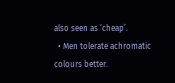also seen as ‘cheap’.
  • Men tolerate achromatic colours better.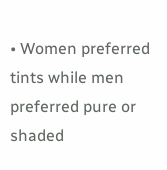• Women preferred tints while men preferred pure or shaded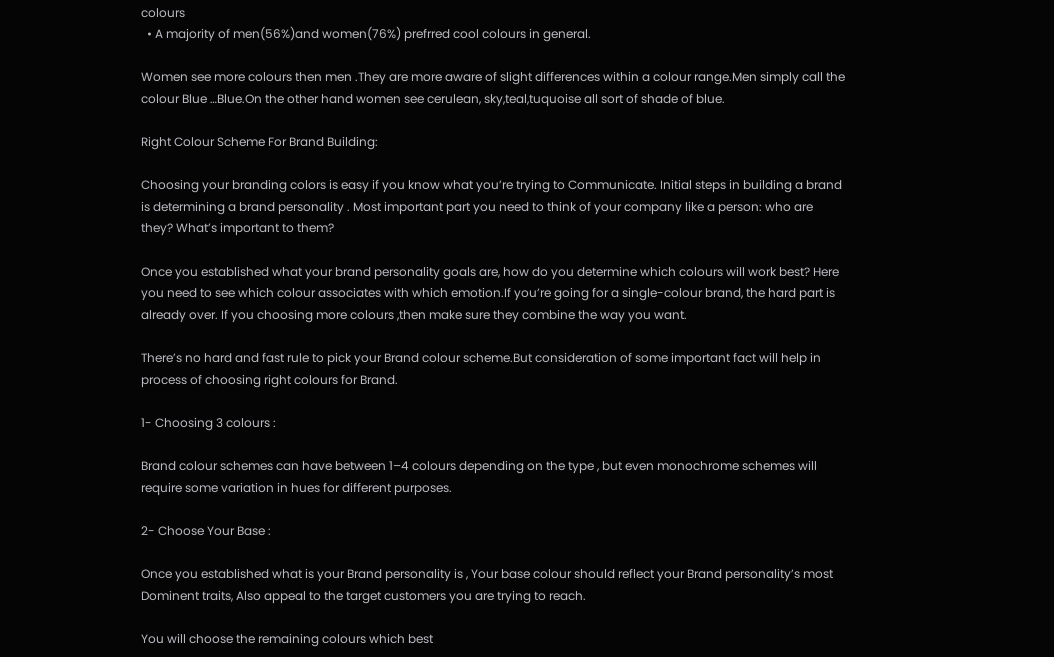colours
  • A majority of men(56%)and women(76%) prefrred cool colours in general.

Women see more colours then men .They are more aware of slight differences within a colour range.Men simply call the colour Blue …Blue.On the other hand women see cerulean, sky,teal,tuquoise all sort of shade of blue.

Right Colour Scheme For Brand Building:

Choosing your branding colors is easy if you know what you’re trying to Communicate. Initial steps in building a brand is determining a brand personality . Most important part you need to think of your company like a person: who are they? What’s important to them?

Once you established what your brand personality goals are, how do you determine which colours will work best? Here you need to see which colour associates with which emotion.If you’re going for a single-colour brand, the hard part is already over. If you choosing more colours ,then make sure they combine the way you want.

There’s no hard and fast rule to pick your Brand colour scheme.But consideration of some important fact will help in process of choosing right colours for Brand.

1- Choosing 3 colours :

Brand colour schemes can have between 1–4 colours depending on the type , but even monochrome schemes will require some variation in hues for different purposes.

2- Choose Your Base :

Once you established what is your Brand personality is , Your base colour should reflect your Brand personality’s most Dominent traits, Also appeal to the target customers you are trying to reach.

You will choose the remaining colours which best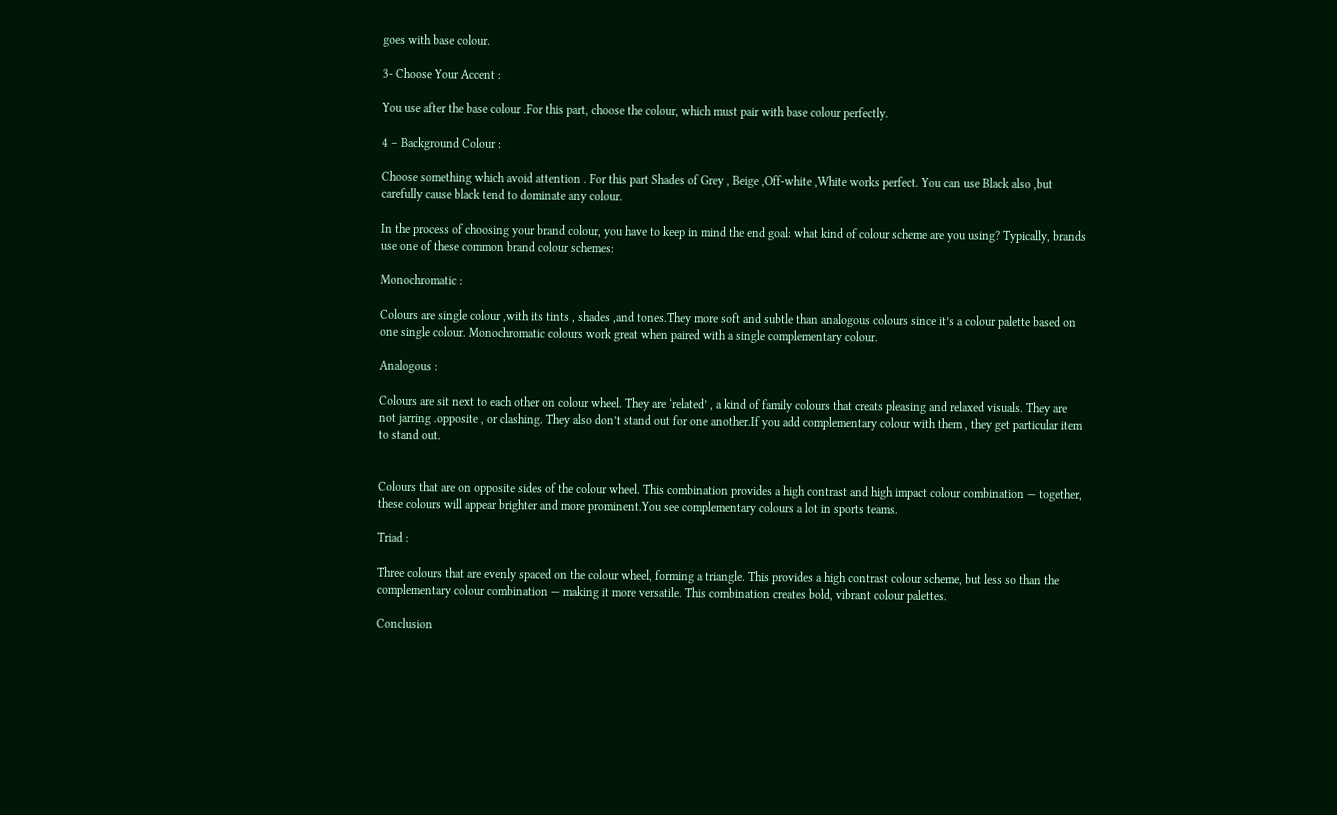goes with base colour.

3- Choose Your Accent :

You use after the base colour .For this part, choose the colour, which must pair with base colour perfectly.

4 – Background Colour :

Choose something which avoid attention . For this part Shades of Grey , Beige ,Off-white ,White works perfect. You can use Black also ,but carefully cause black tend to dominate any colour.

In the process of choosing your brand colour, you have to keep in mind the end goal: what kind of colour scheme are you using? Typically, brands use one of these common brand colour schemes:

Monochromatic :

Colours are single colour ,with its tints , shades ,and tones.They more soft and subtle than analogous colours since it’s a colour palette based on one single colour. Monochromatic colours work great when paired with a single complementary colour.

Analogous :

Colours are sit next to each other on colour wheel. They are ‘related’ , a kind of family colours that creats pleasing and relaxed visuals. They are not jarring .opposite , or clashing. They also don’t stand out for one another.If you add complementary colour with them , they get particular item to stand out.


Colours that are on opposite sides of the colour wheel. This combination provides a high contrast and high impact colour combination — together, these colours will appear brighter and more prominent.You see complementary colours a lot in sports teams.

Triad :

Three colours that are evenly spaced on the colour wheel, forming a triangle. This provides a high contrast colour scheme, but less so than the complementary colour combination — making it more versatile. This combination creates bold, vibrant colour palettes.

Conclusion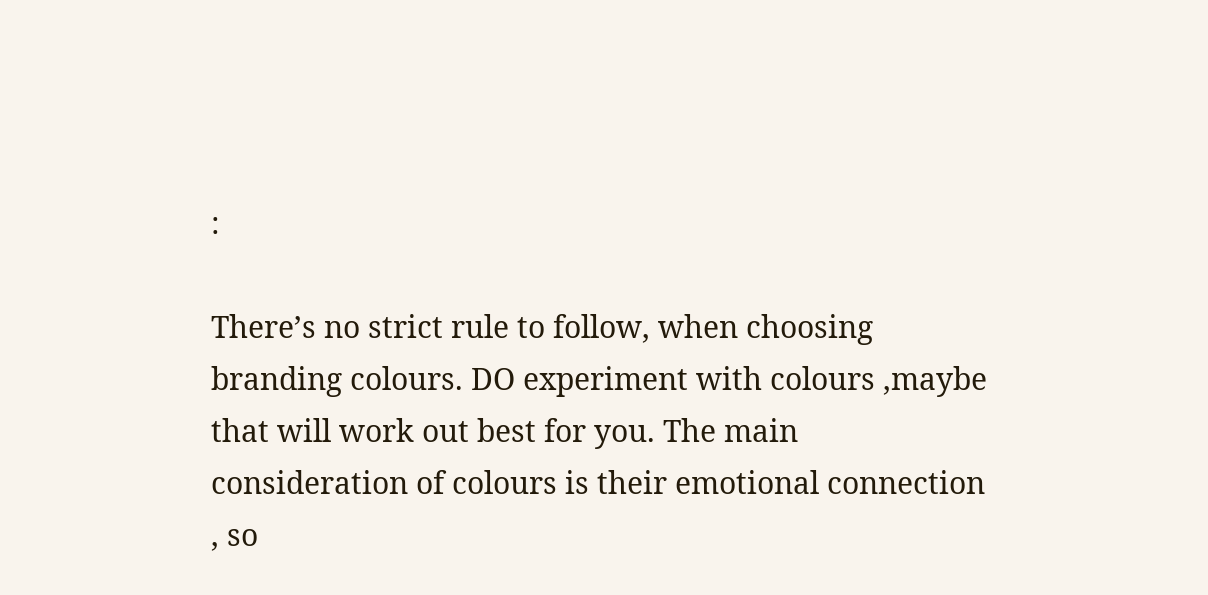:

There’s no strict rule to follow, when choosing branding colours. DO experiment with colours ,maybe that will work out best for you. The main consideration of colours is their emotional connection , so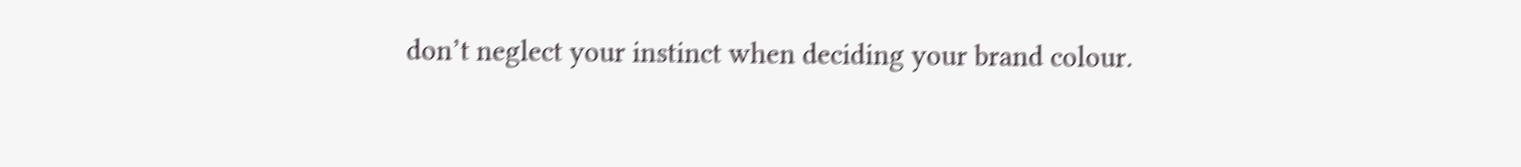don’t neglect your instinct when deciding your brand colour.